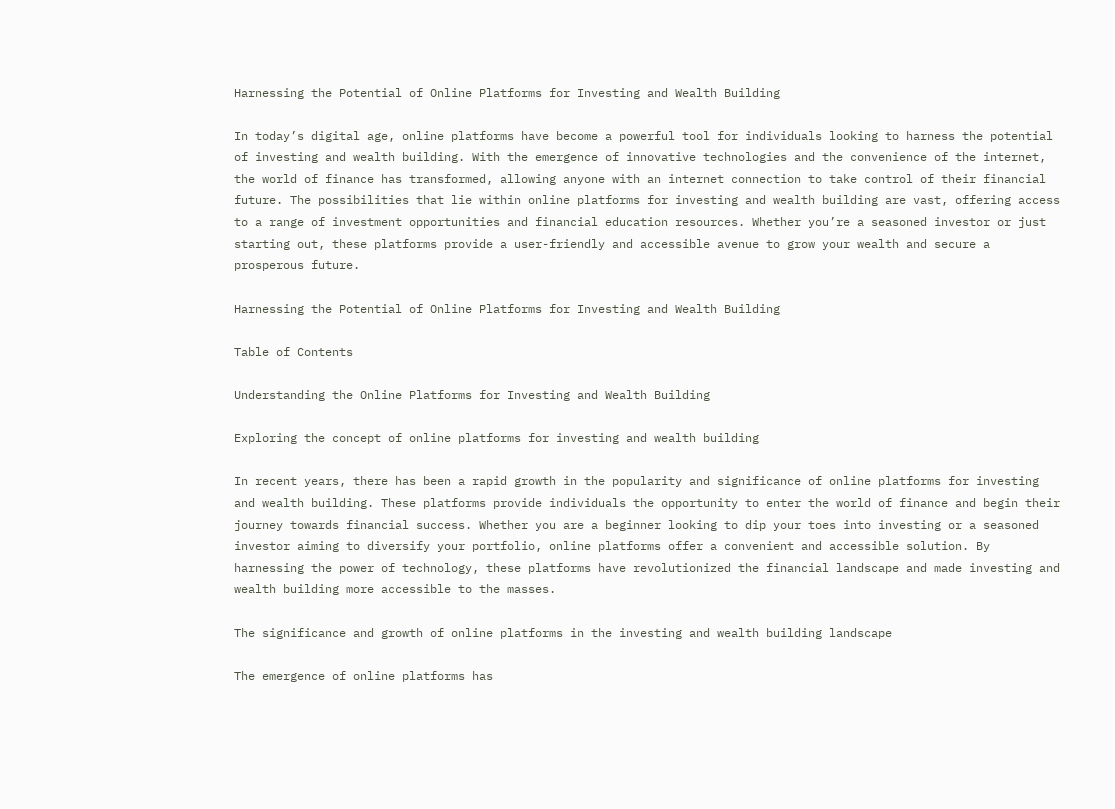Harnessing the Potential of Online Platforms for Investing and Wealth Building

In today’s digital age, online platforms have become a powerful tool for individuals looking to harness the potential of investing and wealth building. With the emergence of innovative technologies and the convenience of the internet, the world of finance has transformed, allowing anyone with an internet connection to take control of their financial future. The possibilities that lie within online platforms for investing and wealth building are vast, offering access to a range of investment opportunities and financial education resources. Whether you’re a seasoned investor or just starting out, these platforms provide a user-friendly and accessible avenue to grow your wealth and secure a prosperous future.

Harnessing the Potential of Online Platforms for Investing and Wealth Building

Table of Contents

Understanding the Online Platforms for Investing and Wealth Building

Exploring the concept of online platforms for investing and wealth building

In recent years, there has been a rapid growth in the popularity and significance of online platforms for investing and wealth building. These platforms provide individuals the opportunity to enter the world of finance and begin their journey towards financial success. Whether you are a beginner looking to dip your toes into investing or a seasoned investor aiming to diversify your portfolio, online platforms offer a convenient and accessible solution. By harnessing the power of technology, these platforms have revolutionized the financial landscape and made investing and wealth building more accessible to the masses.

The significance and growth of online platforms in the investing and wealth building landscape

The emergence of online platforms has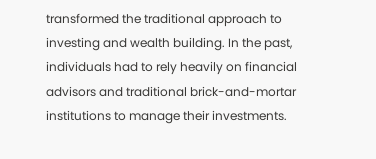transformed the traditional approach to investing and wealth building. In the past, individuals had to rely heavily on financial advisors and traditional brick-and-mortar institutions to manage their investments.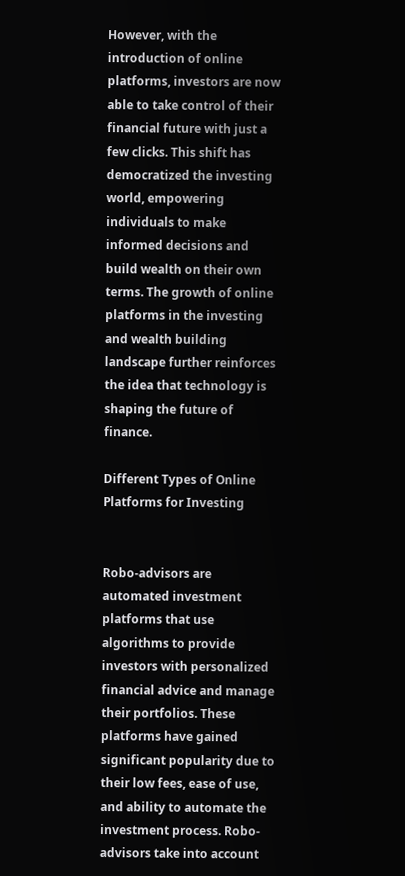However, with the introduction of online platforms, investors are now able to take control of their financial future with just a few clicks. This shift has democratized the investing world, empowering individuals to make informed decisions and build wealth on their own terms. The growth of online platforms in the investing and wealth building landscape further reinforces the idea that technology is shaping the future of finance.

Different Types of Online Platforms for Investing


Robo-advisors are automated investment platforms that use algorithms to provide investors with personalized financial advice and manage their portfolios. These platforms have gained significant popularity due to their low fees, ease of use, and ability to automate the investment process. Robo-advisors take into account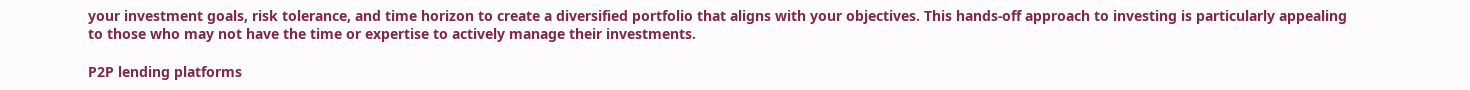your investment goals, risk tolerance, and time horizon to create a diversified portfolio that aligns with your objectives. This hands-off approach to investing is particularly appealing to those who may not have the time or expertise to actively manage their investments.

P2P lending platforms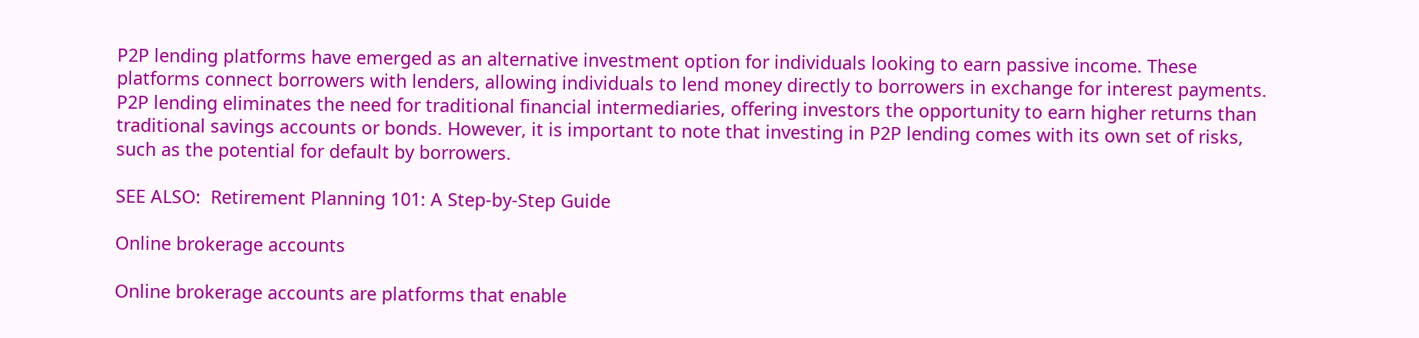P2P lending platforms have emerged as an alternative investment option for individuals looking to earn passive income. These platforms connect borrowers with lenders, allowing individuals to lend money directly to borrowers in exchange for interest payments. P2P lending eliminates the need for traditional financial intermediaries, offering investors the opportunity to earn higher returns than traditional savings accounts or bonds. However, it is important to note that investing in P2P lending comes with its own set of risks, such as the potential for default by borrowers.

SEE ALSO:  Retirement Planning 101: A Step-by-Step Guide

Online brokerage accounts

Online brokerage accounts are platforms that enable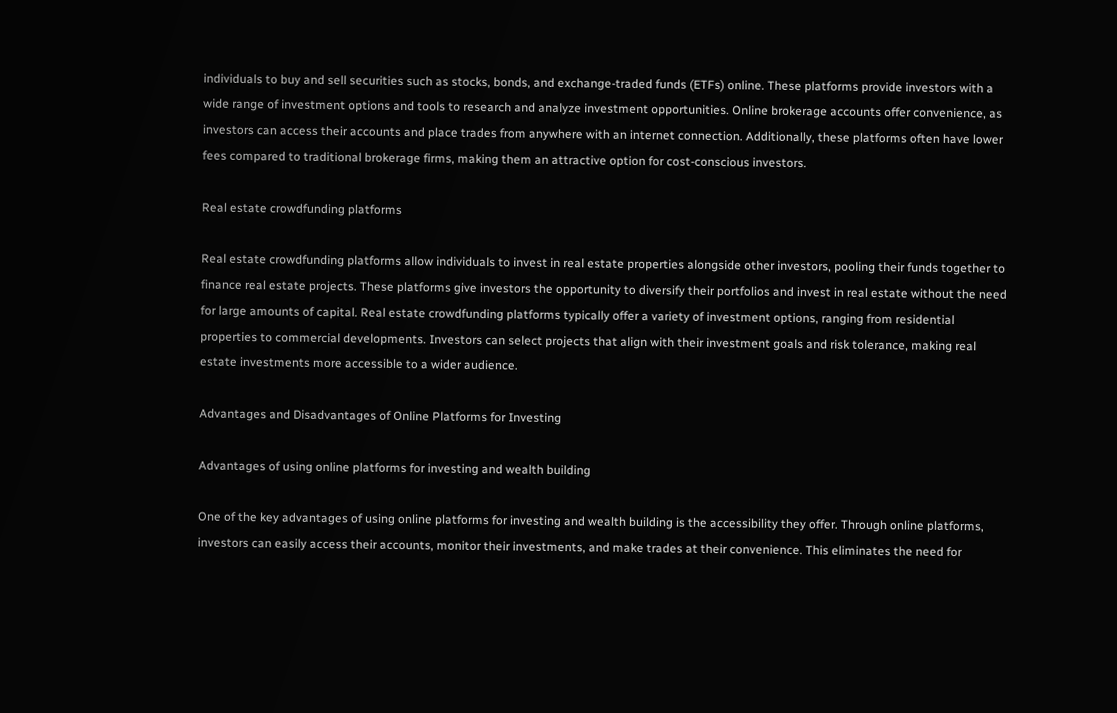individuals to buy and sell securities such as stocks, bonds, and exchange-traded funds (ETFs) online. These platforms provide investors with a wide range of investment options and tools to research and analyze investment opportunities. Online brokerage accounts offer convenience, as investors can access their accounts and place trades from anywhere with an internet connection. Additionally, these platforms often have lower fees compared to traditional brokerage firms, making them an attractive option for cost-conscious investors.

Real estate crowdfunding platforms

Real estate crowdfunding platforms allow individuals to invest in real estate properties alongside other investors, pooling their funds together to finance real estate projects. These platforms give investors the opportunity to diversify their portfolios and invest in real estate without the need for large amounts of capital. Real estate crowdfunding platforms typically offer a variety of investment options, ranging from residential properties to commercial developments. Investors can select projects that align with their investment goals and risk tolerance, making real estate investments more accessible to a wider audience.

Advantages and Disadvantages of Online Platforms for Investing

Advantages of using online platforms for investing and wealth building

One of the key advantages of using online platforms for investing and wealth building is the accessibility they offer. Through online platforms, investors can easily access their accounts, monitor their investments, and make trades at their convenience. This eliminates the need for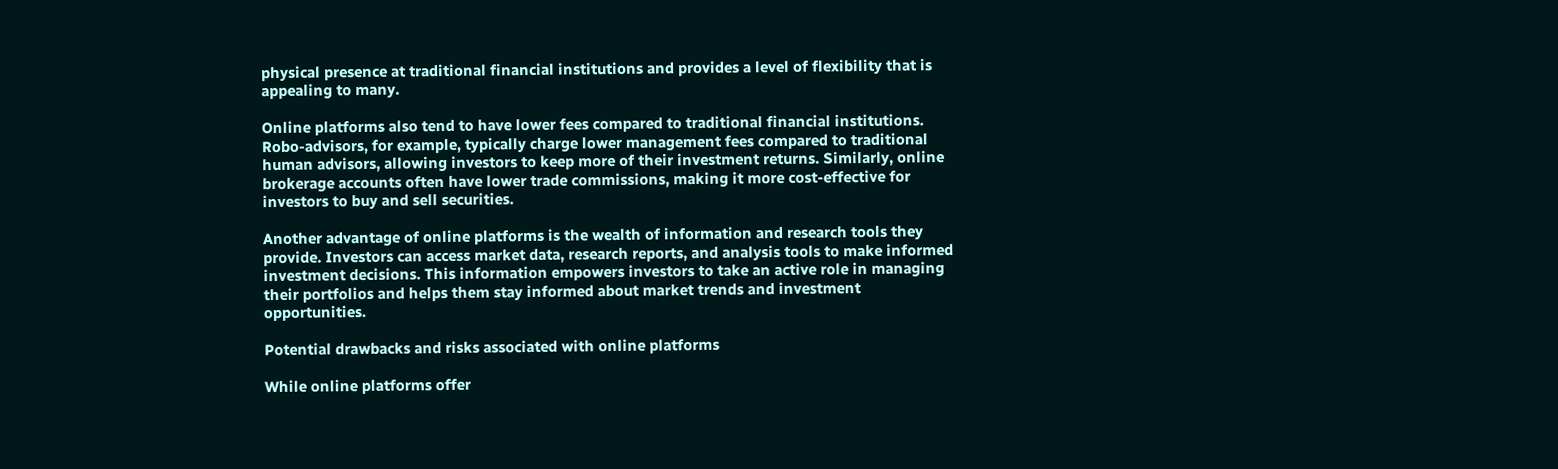physical presence at traditional financial institutions and provides a level of flexibility that is appealing to many.

Online platforms also tend to have lower fees compared to traditional financial institutions. Robo-advisors, for example, typically charge lower management fees compared to traditional human advisors, allowing investors to keep more of their investment returns. Similarly, online brokerage accounts often have lower trade commissions, making it more cost-effective for investors to buy and sell securities.

Another advantage of online platforms is the wealth of information and research tools they provide. Investors can access market data, research reports, and analysis tools to make informed investment decisions. This information empowers investors to take an active role in managing their portfolios and helps them stay informed about market trends and investment opportunities.

Potential drawbacks and risks associated with online platforms

While online platforms offer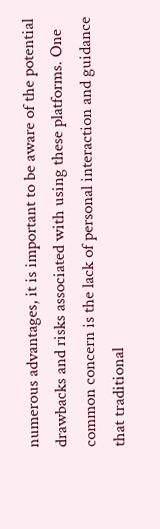numerous advantages, it is important to be aware of the potential drawbacks and risks associated with using these platforms. One common concern is the lack of personal interaction and guidance that traditional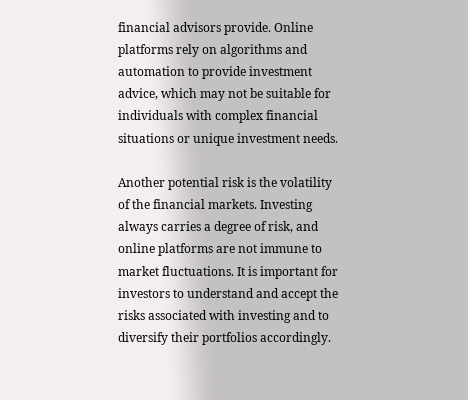financial advisors provide. Online platforms rely on algorithms and automation to provide investment advice, which may not be suitable for individuals with complex financial situations or unique investment needs.

Another potential risk is the volatility of the financial markets. Investing always carries a degree of risk, and online platforms are not immune to market fluctuations. It is important for investors to understand and accept the risks associated with investing and to diversify their portfolios accordingly.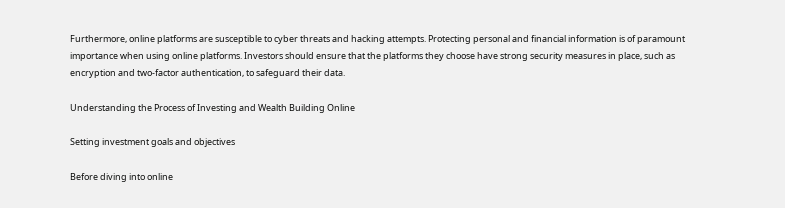Furthermore, online platforms are susceptible to cyber threats and hacking attempts. Protecting personal and financial information is of paramount importance when using online platforms. Investors should ensure that the platforms they choose have strong security measures in place, such as encryption and two-factor authentication, to safeguard their data.

Understanding the Process of Investing and Wealth Building Online

Setting investment goals and objectives

Before diving into online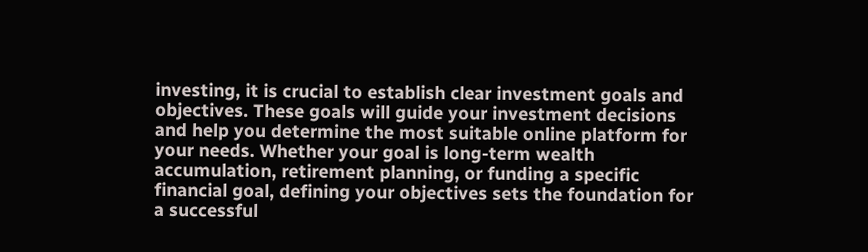investing, it is crucial to establish clear investment goals and objectives. These goals will guide your investment decisions and help you determine the most suitable online platform for your needs. Whether your goal is long-term wealth accumulation, retirement planning, or funding a specific financial goal, defining your objectives sets the foundation for a successful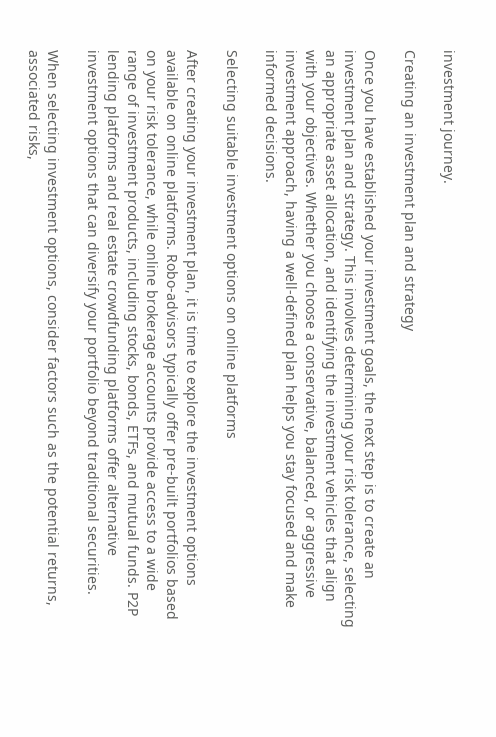investment journey.

Creating an investment plan and strategy

Once you have established your investment goals, the next step is to create an investment plan and strategy. This involves determining your risk tolerance, selecting an appropriate asset allocation, and identifying the investment vehicles that align with your objectives. Whether you choose a conservative, balanced, or aggressive investment approach, having a well-defined plan helps you stay focused and make informed decisions.

Selecting suitable investment options on online platforms

After creating your investment plan, it is time to explore the investment options available on online platforms. Robo-advisors typically offer pre-built portfolios based on your risk tolerance, while online brokerage accounts provide access to a wide range of investment products, including stocks, bonds, ETFs, and mutual funds. P2P lending platforms and real estate crowdfunding platforms offer alternative investment options that can diversify your portfolio beyond traditional securities.

When selecting investment options, consider factors such as the potential returns, associated risks,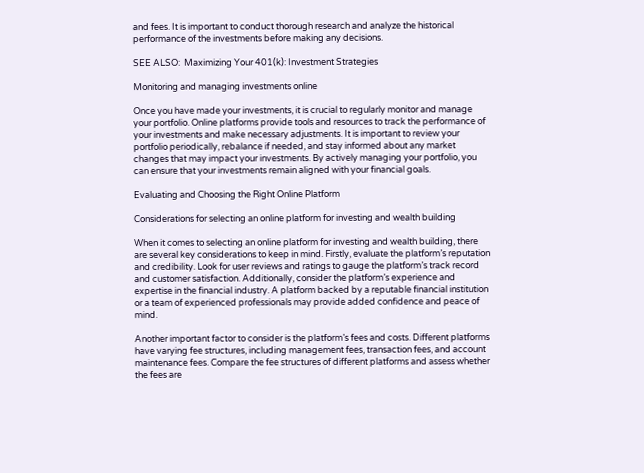and fees. It is important to conduct thorough research and analyze the historical performance of the investments before making any decisions.

SEE ALSO:  Maximizing Your 401(k): Investment Strategies

Monitoring and managing investments online

Once you have made your investments, it is crucial to regularly monitor and manage your portfolio. Online platforms provide tools and resources to track the performance of your investments and make necessary adjustments. It is important to review your portfolio periodically, rebalance if needed, and stay informed about any market changes that may impact your investments. By actively managing your portfolio, you can ensure that your investments remain aligned with your financial goals.

Evaluating and Choosing the Right Online Platform

Considerations for selecting an online platform for investing and wealth building

When it comes to selecting an online platform for investing and wealth building, there are several key considerations to keep in mind. Firstly, evaluate the platform’s reputation and credibility. Look for user reviews and ratings to gauge the platform’s track record and customer satisfaction. Additionally, consider the platform’s experience and expertise in the financial industry. A platform backed by a reputable financial institution or a team of experienced professionals may provide added confidence and peace of mind.

Another important factor to consider is the platform’s fees and costs. Different platforms have varying fee structures, including management fees, transaction fees, and account maintenance fees. Compare the fee structures of different platforms and assess whether the fees are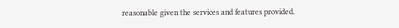reasonable given the services and features provided.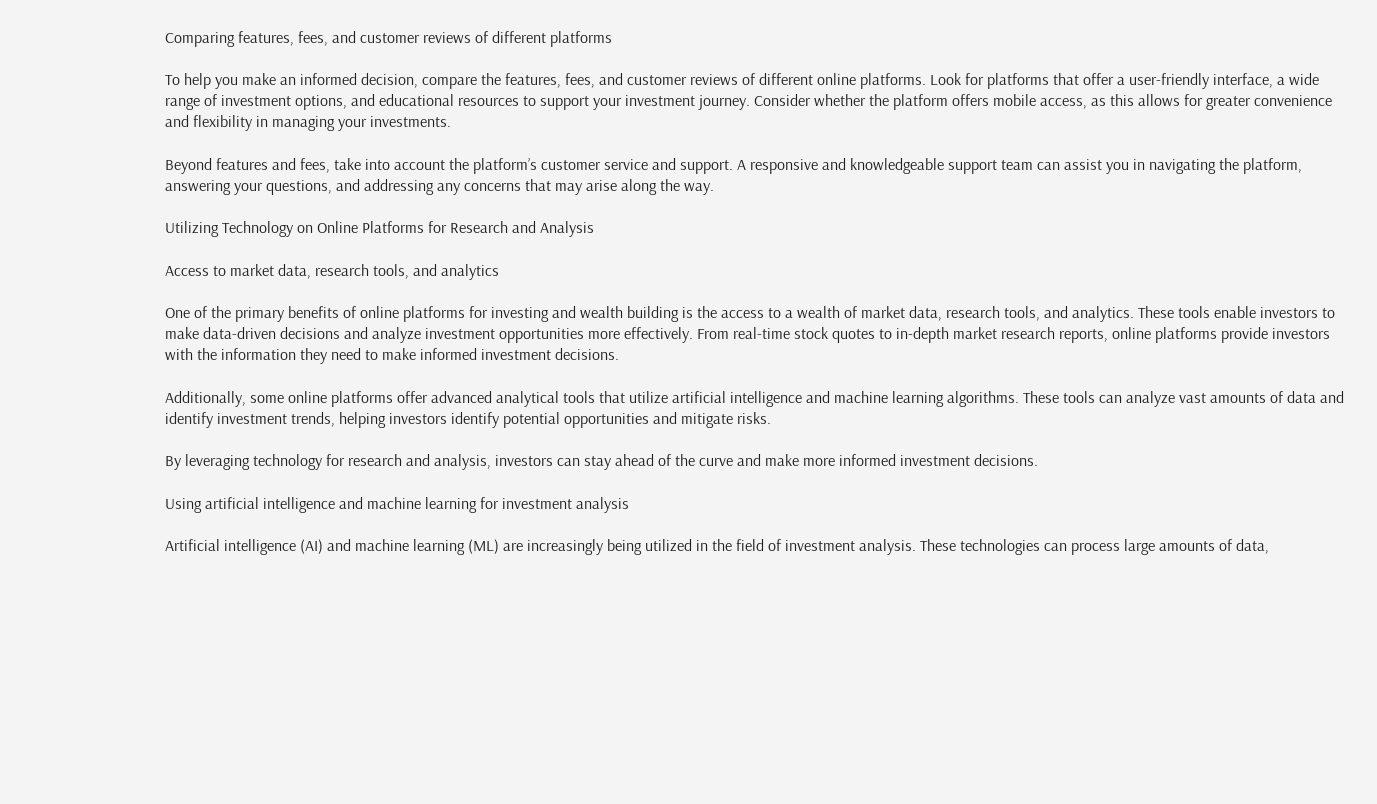Comparing features, fees, and customer reviews of different platforms

To help you make an informed decision, compare the features, fees, and customer reviews of different online platforms. Look for platforms that offer a user-friendly interface, a wide range of investment options, and educational resources to support your investment journey. Consider whether the platform offers mobile access, as this allows for greater convenience and flexibility in managing your investments.

Beyond features and fees, take into account the platform’s customer service and support. A responsive and knowledgeable support team can assist you in navigating the platform, answering your questions, and addressing any concerns that may arise along the way.

Utilizing Technology on Online Platforms for Research and Analysis

Access to market data, research tools, and analytics

One of the primary benefits of online platforms for investing and wealth building is the access to a wealth of market data, research tools, and analytics. These tools enable investors to make data-driven decisions and analyze investment opportunities more effectively. From real-time stock quotes to in-depth market research reports, online platforms provide investors with the information they need to make informed investment decisions.

Additionally, some online platforms offer advanced analytical tools that utilize artificial intelligence and machine learning algorithms. These tools can analyze vast amounts of data and identify investment trends, helping investors identify potential opportunities and mitigate risks.

By leveraging technology for research and analysis, investors can stay ahead of the curve and make more informed investment decisions.

Using artificial intelligence and machine learning for investment analysis

Artificial intelligence (AI) and machine learning (ML) are increasingly being utilized in the field of investment analysis. These technologies can process large amounts of data,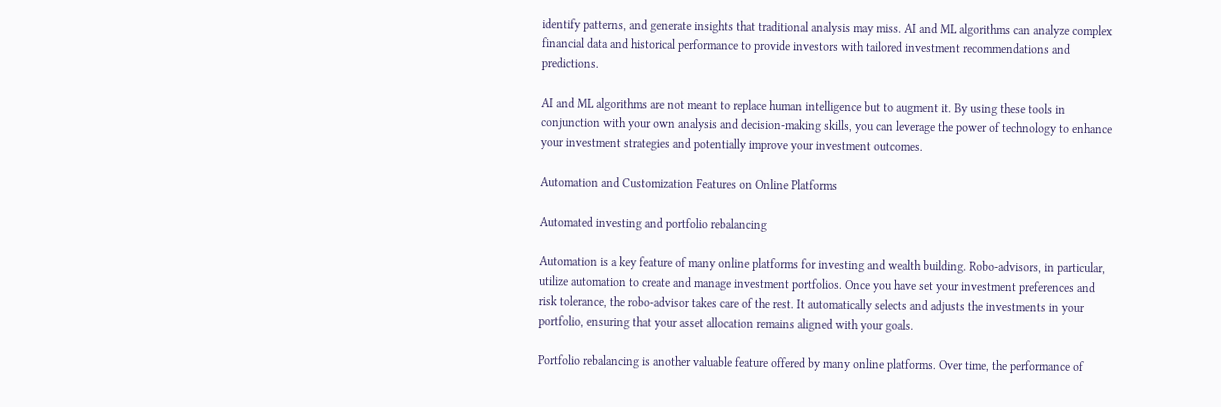identify patterns, and generate insights that traditional analysis may miss. AI and ML algorithms can analyze complex financial data and historical performance to provide investors with tailored investment recommendations and predictions.

AI and ML algorithms are not meant to replace human intelligence but to augment it. By using these tools in conjunction with your own analysis and decision-making skills, you can leverage the power of technology to enhance your investment strategies and potentially improve your investment outcomes.

Automation and Customization Features on Online Platforms

Automated investing and portfolio rebalancing

Automation is a key feature of many online platforms for investing and wealth building. Robo-advisors, in particular, utilize automation to create and manage investment portfolios. Once you have set your investment preferences and risk tolerance, the robo-advisor takes care of the rest. It automatically selects and adjusts the investments in your portfolio, ensuring that your asset allocation remains aligned with your goals.

Portfolio rebalancing is another valuable feature offered by many online platforms. Over time, the performance of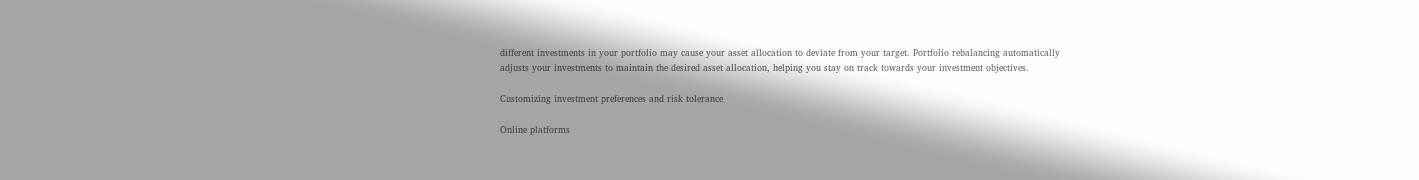different investments in your portfolio may cause your asset allocation to deviate from your target. Portfolio rebalancing automatically adjusts your investments to maintain the desired asset allocation, helping you stay on track towards your investment objectives.

Customizing investment preferences and risk tolerance

Online platforms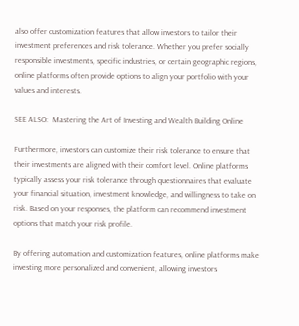also offer customization features that allow investors to tailor their investment preferences and risk tolerance. Whether you prefer socially responsible investments, specific industries, or certain geographic regions, online platforms often provide options to align your portfolio with your values and interests.

SEE ALSO:  Mastering the Art of Investing and Wealth Building Online

Furthermore, investors can customize their risk tolerance to ensure that their investments are aligned with their comfort level. Online platforms typically assess your risk tolerance through questionnaires that evaluate your financial situation, investment knowledge, and willingness to take on risk. Based on your responses, the platform can recommend investment options that match your risk profile.

By offering automation and customization features, online platforms make investing more personalized and convenient, allowing investors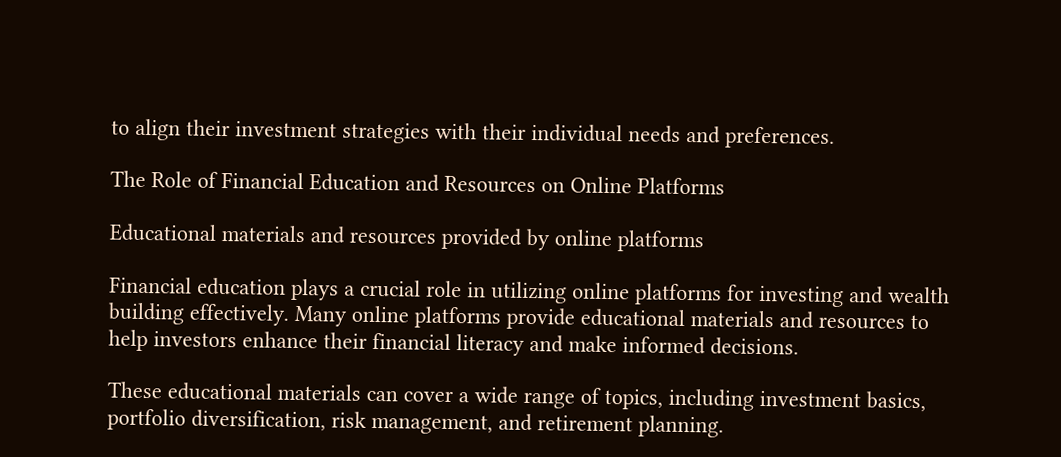to align their investment strategies with their individual needs and preferences.

The Role of Financial Education and Resources on Online Platforms

Educational materials and resources provided by online platforms

Financial education plays a crucial role in utilizing online platforms for investing and wealth building effectively. Many online platforms provide educational materials and resources to help investors enhance their financial literacy and make informed decisions.

These educational materials can cover a wide range of topics, including investment basics, portfolio diversification, risk management, and retirement planning.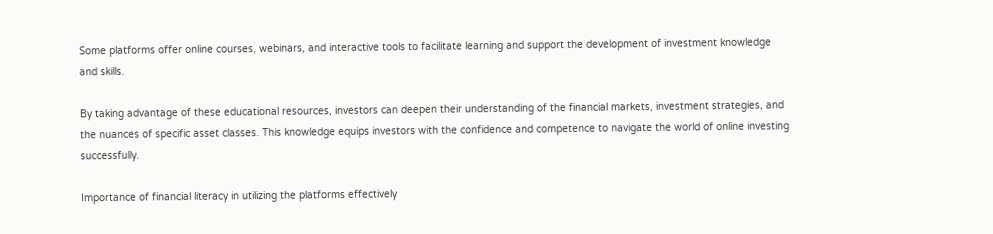Some platforms offer online courses, webinars, and interactive tools to facilitate learning and support the development of investment knowledge and skills.

By taking advantage of these educational resources, investors can deepen their understanding of the financial markets, investment strategies, and the nuances of specific asset classes. This knowledge equips investors with the confidence and competence to navigate the world of online investing successfully.

Importance of financial literacy in utilizing the platforms effectively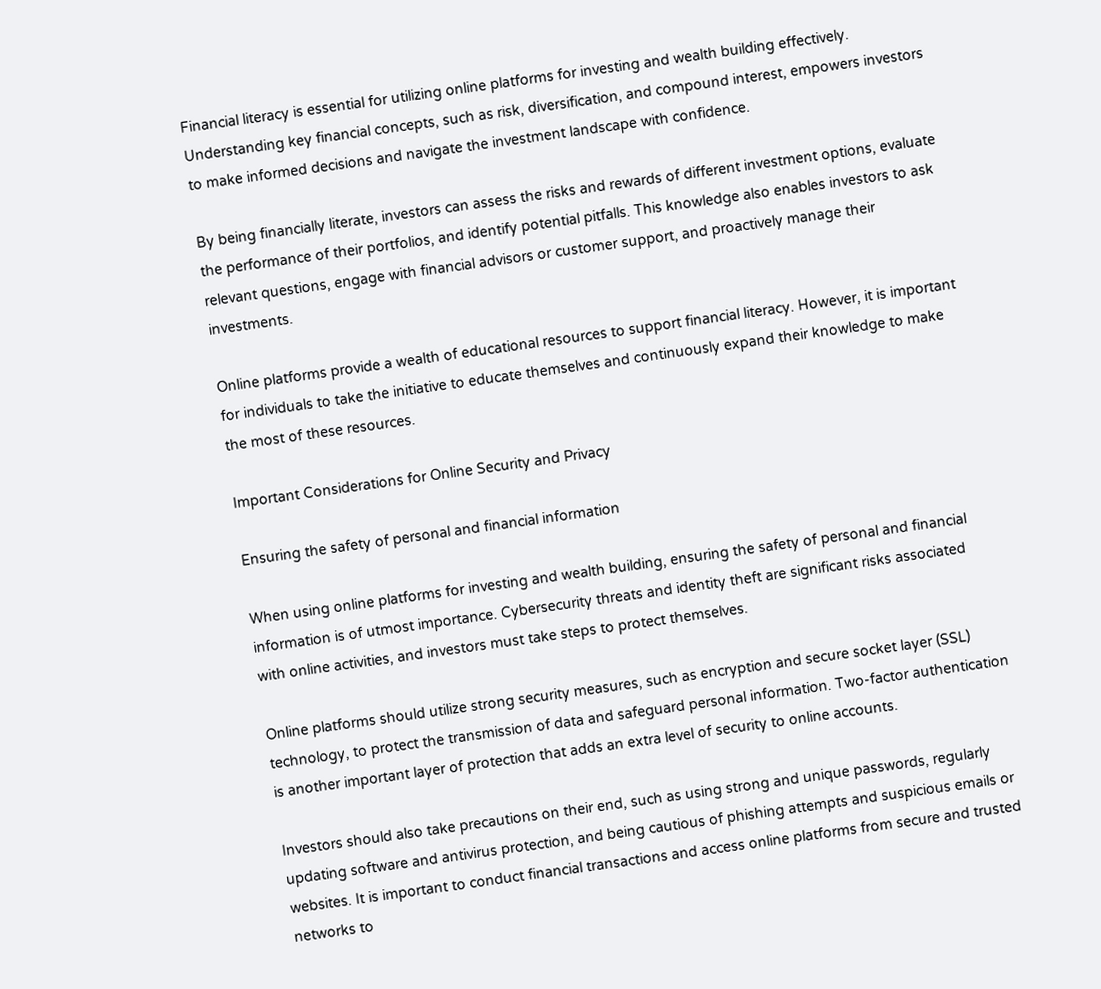Financial literacy is essential for utilizing online platforms for investing and wealth building effectively. Understanding key financial concepts, such as risk, diversification, and compound interest, empowers investors to make informed decisions and navigate the investment landscape with confidence.

By being financially literate, investors can assess the risks and rewards of different investment options, evaluate the performance of their portfolios, and identify potential pitfalls. This knowledge also enables investors to ask relevant questions, engage with financial advisors or customer support, and proactively manage their investments.

Online platforms provide a wealth of educational resources to support financial literacy. However, it is important for individuals to take the initiative to educate themselves and continuously expand their knowledge to make the most of these resources.

Important Considerations for Online Security and Privacy

Ensuring the safety of personal and financial information

When using online platforms for investing and wealth building, ensuring the safety of personal and financial information is of utmost importance. Cybersecurity threats and identity theft are significant risks associated with online activities, and investors must take steps to protect themselves.

Online platforms should utilize strong security measures, such as encryption and secure socket layer (SSL) technology, to protect the transmission of data and safeguard personal information. Two-factor authentication is another important layer of protection that adds an extra level of security to online accounts.

Investors should also take precautions on their end, such as using strong and unique passwords, regularly updating software and antivirus protection, and being cautious of phishing attempts and suspicious emails or websites. It is important to conduct financial transactions and access online platforms from secure and trusted networks to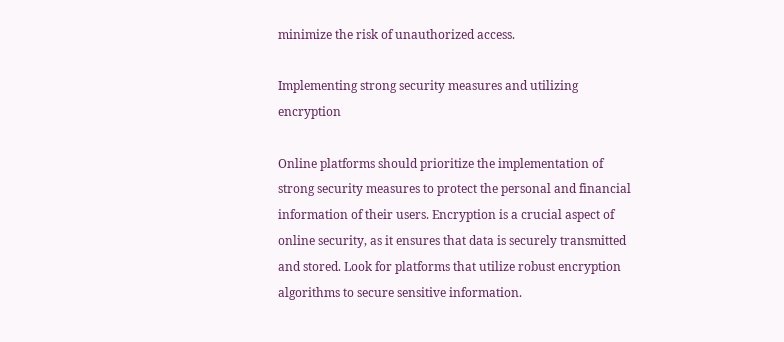minimize the risk of unauthorized access.

Implementing strong security measures and utilizing encryption

Online platforms should prioritize the implementation of strong security measures to protect the personal and financial information of their users. Encryption is a crucial aspect of online security, as it ensures that data is securely transmitted and stored. Look for platforms that utilize robust encryption algorithms to secure sensitive information.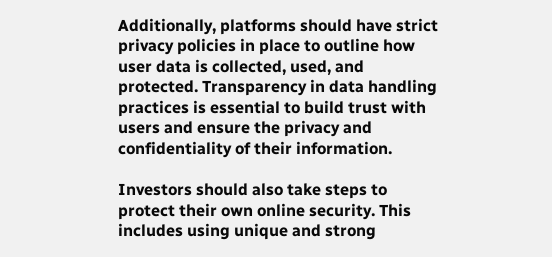Additionally, platforms should have strict privacy policies in place to outline how user data is collected, used, and protected. Transparency in data handling practices is essential to build trust with users and ensure the privacy and confidentiality of their information.

Investors should also take steps to protect their own online security. This includes using unique and strong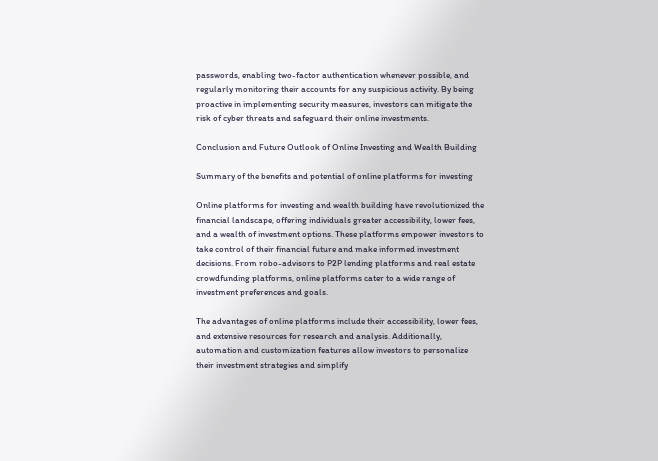passwords, enabling two-factor authentication whenever possible, and regularly monitoring their accounts for any suspicious activity. By being proactive in implementing security measures, investors can mitigate the risk of cyber threats and safeguard their online investments.

Conclusion and Future Outlook of Online Investing and Wealth Building

Summary of the benefits and potential of online platforms for investing

Online platforms for investing and wealth building have revolutionized the financial landscape, offering individuals greater accessibility, lower fees, and a wealth of investment options. These platforms empower investors to take control of their financial future and make informed investment decisions. From robo-advisors to P2P lending platforms and real estate crowdfunding platforms, online platforms cater to a wide range of investment preferences and goals.

The advantages of online platforms include their accessibility, lower fees, and extensive resources for research and analysis. Additionally, automation and customization features allow investors to personalize their investment strategies and simplify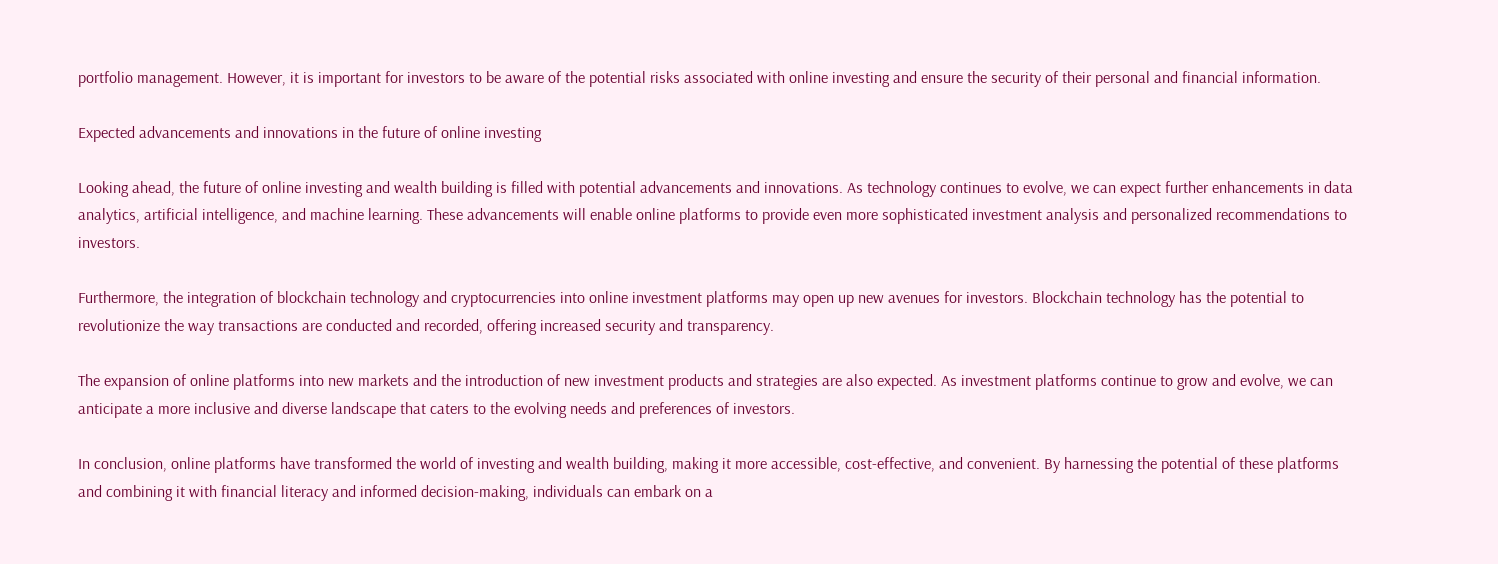portfolio management. However, it is important for investors to be aware of the potential risks associated with online investing and ensure the security of their personal and financial information.

Expected advancements and innovations in the future of online investing

Looking ahead, the future of online investing and wealth building is filled with potential advancements and innovations. As technology continues to evolve, we can expect further enhancements in data analytics, artificial intelligence, and machine learning. These advancements will enable online platforms to provide even more sophisticated investment analysis and personalized recommendations to investors.

Furthermore, the integration of blockchain technology and cryptocurrencies into online investment platforms may open up new avenues for investors. Blockchain technology has the potential to revolutionize the way transactions are conducted and recorded, offering increased security and transparency.

The expansion of online platforms into new markets and the introduction of new investment products and strategies are also expected. As investment platforms continue to grow and evolve, we can anticipate a more inclusive and diverse landscape that caters to the evolving needs and preferences of investors.

In conclusion, online platforms have transformed the world of investing and wealth building, making it more accessible, cost-effective, and convenient. By harnessing the potential of these platforms and combining it with financial literacy and informed decision-making, individuals can embark on a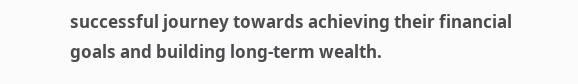successful journey towards achieving their financial goals and building long-term wealth.